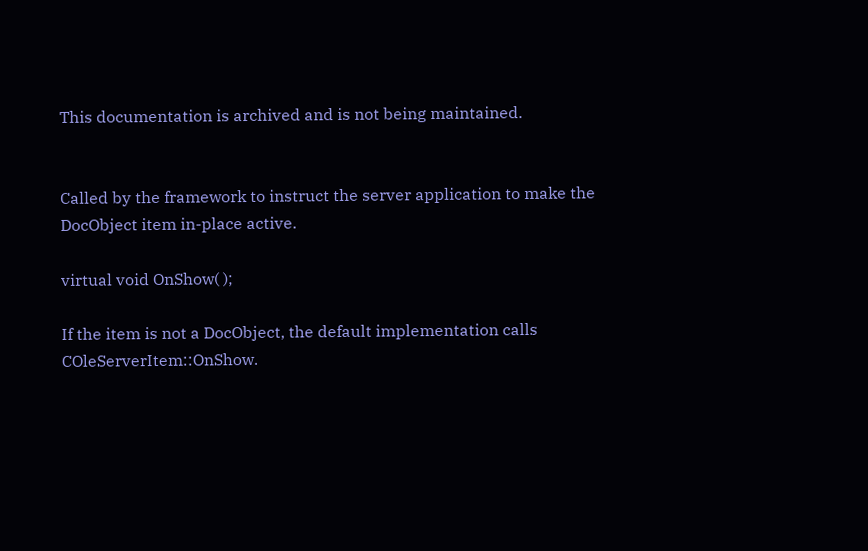This documentation is archived and is not being maintained.


Called by the framework to instruct the server application to make the DocObject item in-place active.

virtual void OnShow( );

If the item is not a DocObject, the default implementation calls COleServerItem::OnShow.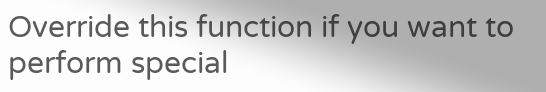Override this function if you want to perform special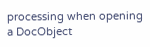processing when opening a DocObject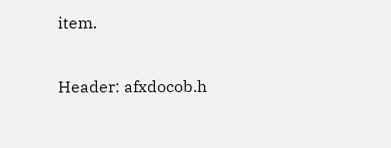item.

Header: afxdocob.h